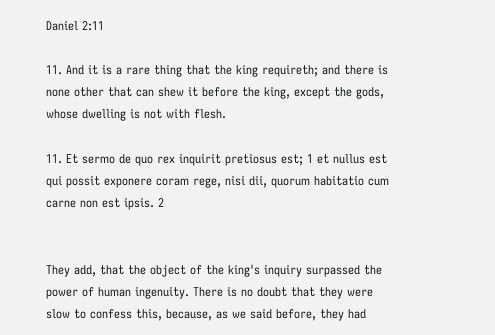Daniel 2:11

11. And it is a rare thing that the king requireth; and there is none other that can shew it before the king, except the gods, whose dwelling is not with flesh.

11. Et sermo de quo rex inquirit pretiosus est; 1 et nullus est qui possit exponere coram rege, nisi dii, quorum habitatio cum carne non est ipsis. 2


They add, that the object of the king's inquiry surpassed the power of human ingenuity. There is no doubt that they were slow to confess this, because, as we said before, they had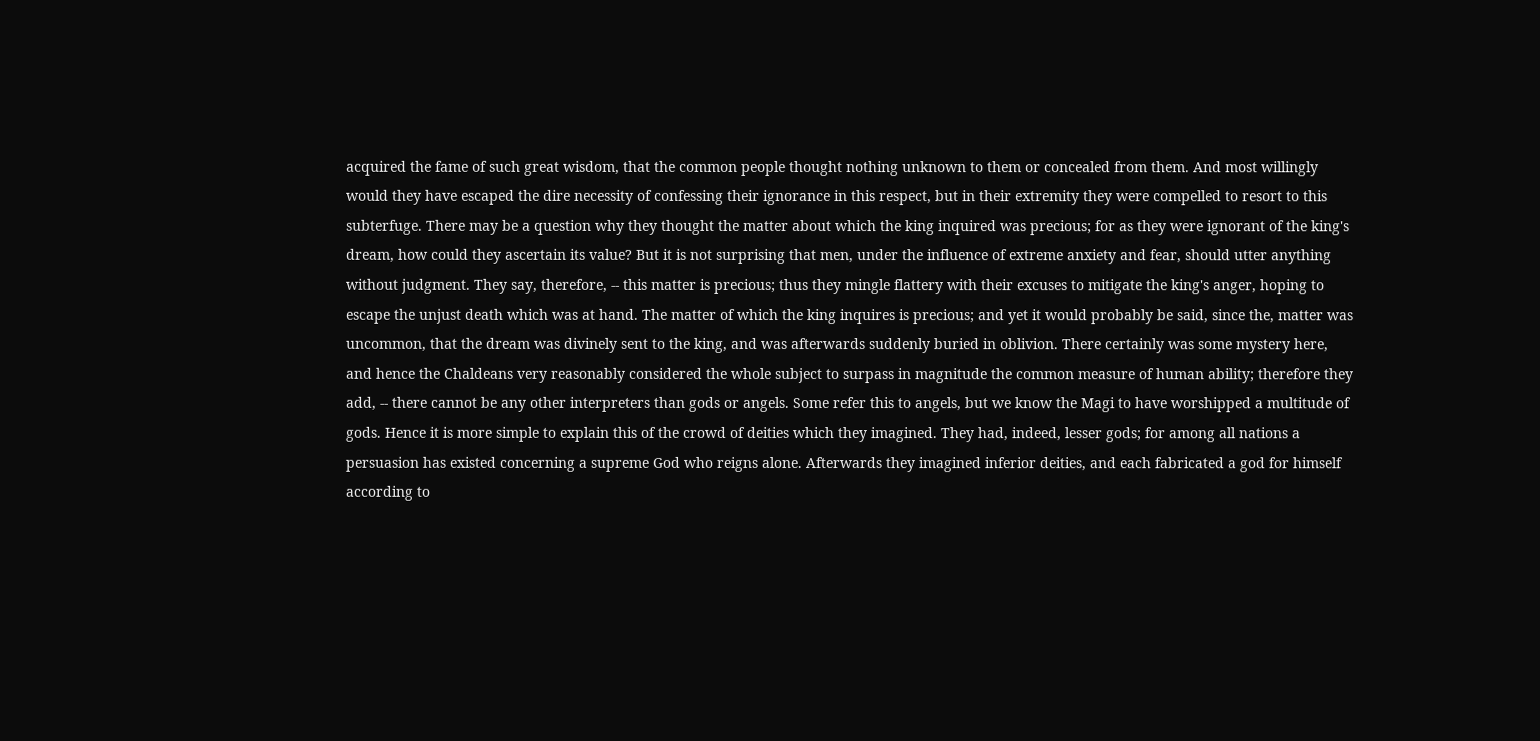acquired the fame of such great wisdom, that the common people thought nothing unknown to them or concealed from them. And most willingly would they have escaped the dire necessity of confessing their ignorance in this respect, but in their extremity they were compelled to resort to this subterfuge. There may be a question why they thought the matter about which the king inquired was precious; for as they were ignorant of the king's dream, how could they ascertain its value? But it is not surprising that men, under the influence of extreme anxiety and fear, should utter anything without judgment. They say, therefore, -- this matter is precious; thus they mingle flattery with their excuses to mitigate the king's anger, hoping to escape the unjust death which was at hand. The matter of which the king inquires is precious; and yet it would probably be said, since the, matter was uncommon, that the dream was divinely sent to the king, and was afterwards suddenly buried in oblivion. There certainly was some mystery here, and hence the Chaldeans very reasonably considered the whole subject to surpass in magnitude the common measure of human ability; therefore they add, -- there cannot be any other interpreters than gods or angels. Some refer this to angels, but we know the Magi to have worshipped a multitude of gods. Hence it is more simple to explain this of the crowd of deities which they imagined. They had, indeed, lesser gods; for among all nations a persuasion has existed concerning a supreme God who reigns alone. Afterwards they imagined inferior deities, and each fabricated a god for himself according to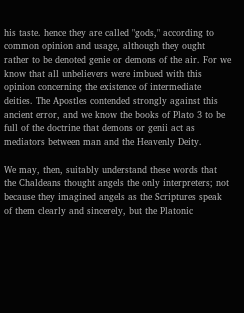his taste. hence they are called "gods," according to common opinion and usage, although they ought rather to be denoted genie or demons of the air. For we know that all unbelievers were imbued with this opinion concerning the existence of intermediate deities. The Apostles contended strongly against this ancient error, and we know the books of Plato 3 to be full of the doctrine that demons or genii act as mediators between man and the Heavenly Deity.

We may, then, suitably understand these words that the Chaldeans thought angels the only interpreters; not because they imagined angels as the Scriptures speak of them clearly and sincerely, but the Platonic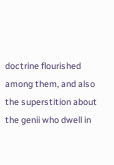doctrine flourished among them, and also the superstition about the genii who dwell in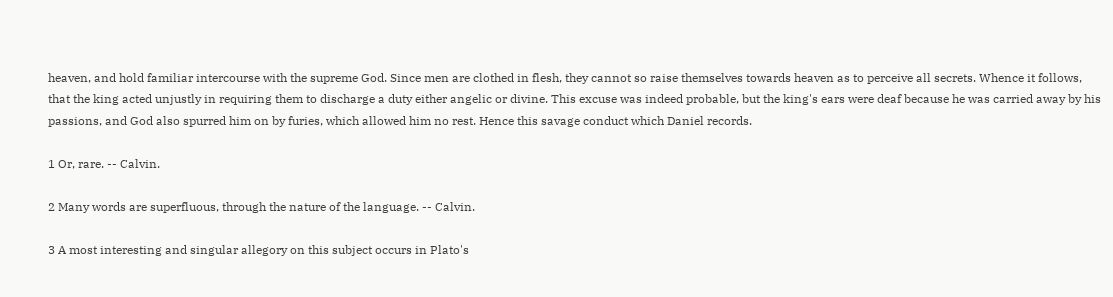heaven, and hold familiar intercourse with the supreme God. Since men are clothed in flesh, they cannot so raise themselves towards heaven as to perceive all secrets. Whence it follows, that the king acted unjustly in requiring them to discharge a duty either angelic or divine. This excuse was indeed probable, but the king's ears were deaf because he was carried away by his passions, and God also spurred him on by furies, which allowed him no rest. Hence this savage conduct which Daniel records.

1 Or, rare. -- Calvin.

2 Many words are superfluous, through the nature of the language. -- Calvin.

3 A most interesting and singular allegory on this subject occurs in Plato's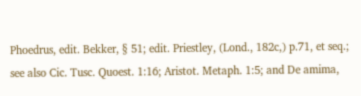Phoedrus, edit. Bekker, § 51; edit. Priestley, (Lond., 182c,) p.71, et seq.; see also Cic. Tusc. Quoest. 1:16; Aristot. Metaph. 1:5; and De amima,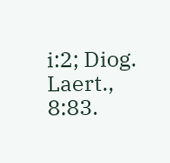i:2; Diog. Laert., 8:83.